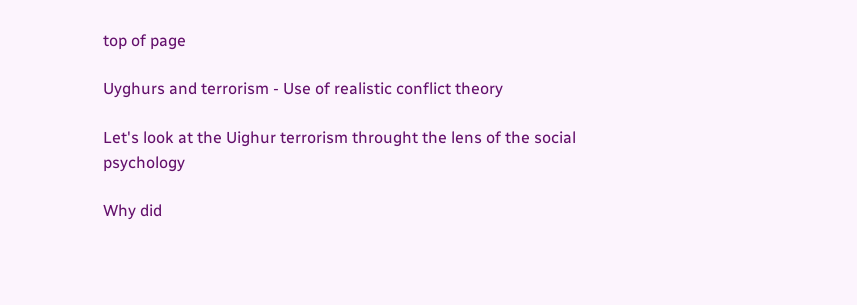top of page

Uyghurs and terrorism - Use of realistic conflict theory

Let's look at the Uighur terrorism throught the lens of the social psychology

Why did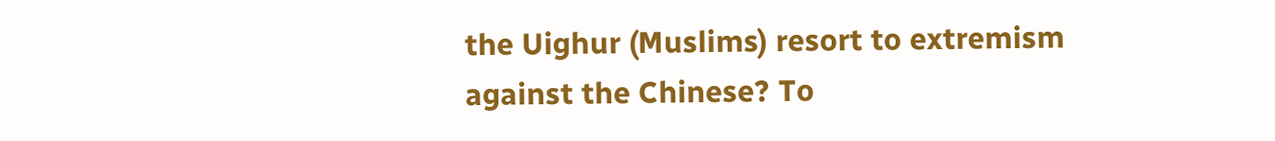the Uighur (Muslims) resort to extremism against the Chinese? To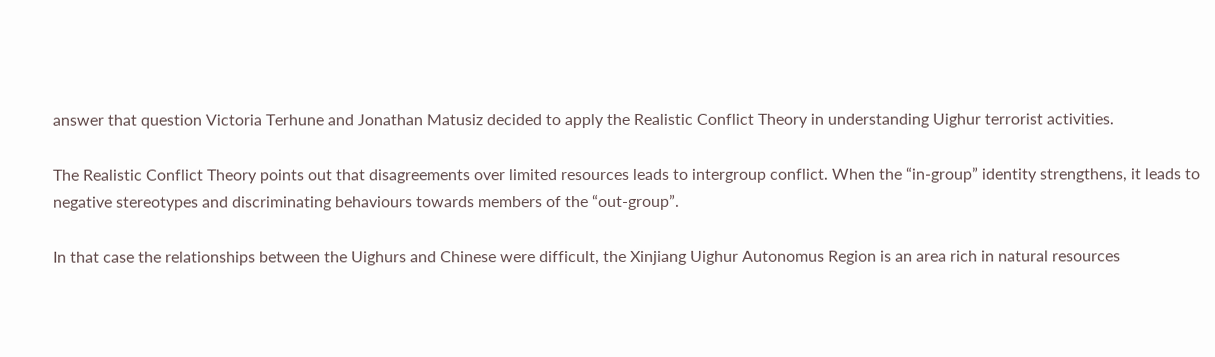answer that question Victoria Terhune and Jonathan Matusiz decided to apply the Realistic Conflict Theory in understanding Uighur terrorist activities.

The Realistic Conflict Theory points out that disagreements over limited resources leads to intergroup conflict. When the “in-group” identity strengthens, it leads to negative stereotypes and discriminating behaviours towards members of the “out-group”.

In that case the relationships between the Uighurs and Chinese were difficult, the Xinjiang Uighur Autonomus Region is an area rich in natural resources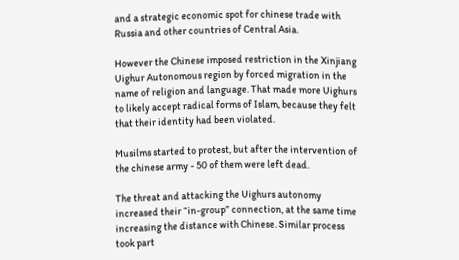and a strategic economic spot for chinese trade with Russia and other countries of Central Asia.

However the Chinese imposed restriction in the Xinjiang Uighur Autonomous region by forced migration in the name of religion and language. That made more Uighurs to likely accept radical forms of Islam, because they felt that their identity had been violated.

Musilms started to protest, but after the intervention of the chinese army - 50 of them were left dead.

The threat and attacking the Uighurs autonomy increased their “in-group” connection, at the same time increasing the distance with Chinese. Similar process took part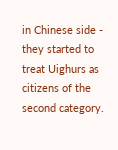in Chinese side - they started to treat Uighurs as citizens of the second category.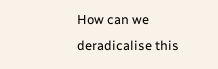How can we deradicalise this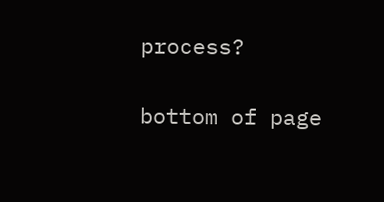process?

bottom of page